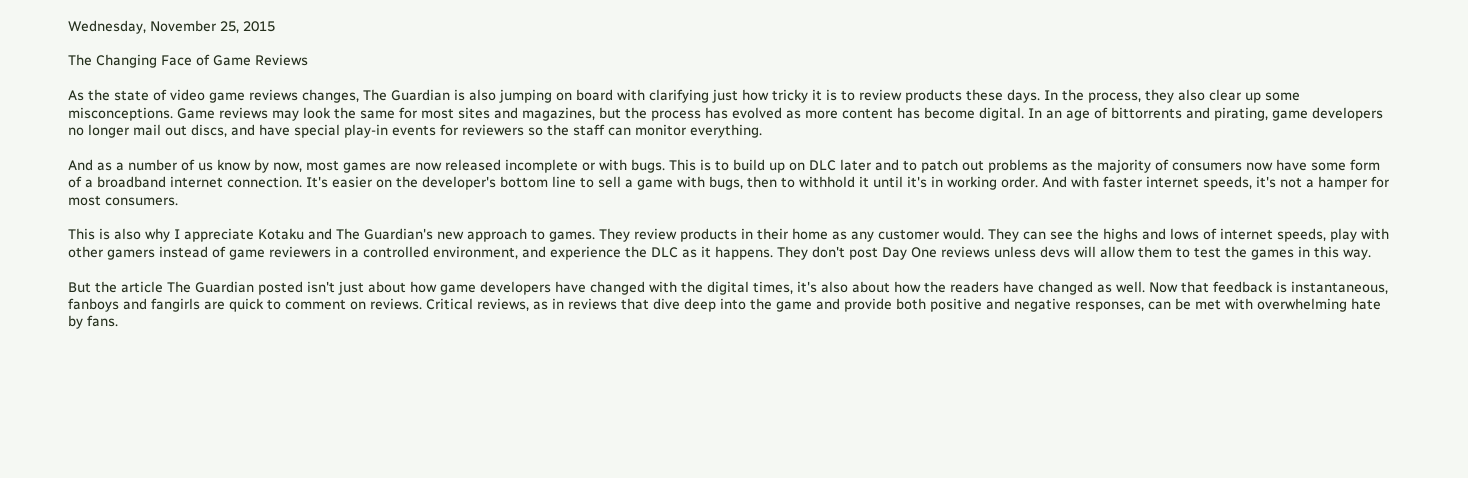Wednesday, November 25, 2015

The Changing Face of Game Reviews

As the state of video game reviews changes, The Guardian is also jumping on board with clarifying just how tricky it is to review products these days. In the process, they also clear up some misconceptions. Game reviews may look the same for most sites and magazines, but the process has evolved as more content has become digital. In an age of bittorrents and pirating, game developers no longer mail out discs, and have special play-in events for reviewers so the staff can monitor everything.

And as a number of us know by now, most games are now released incomplete or with bugs. This is to build up on DLC later and to patch out problems as the majority of consumers now have some form of a broadband internet connection. It's easier on the developer's bottom line to sell a game with bugs, then to withhold it until it's in working order. And with faster internet speeds, it's not a hamper for most consumers.

This is also why I appreciate Kotaku and The Guardian's new approach to games. They review products in their home as any customer would. They can see the highs and lows of internet speeds, play with other gamers instead of game reviewers in a controlled environment, and experience the DLC as it happens. They don't post Day One reviews unless devs will allow them to test the games in this way.

But the article The Guardian posted isn't just about how game developers have changed with the digital times, it's also about how the readers have changed as well. Now that feedback is instantaneous, fanboys and fangirls are quick to comment on reviews. Critical reviews, as in reviews that dive deep into the game and provide both positive and negative responses, can be met with overwhelming hate by fans.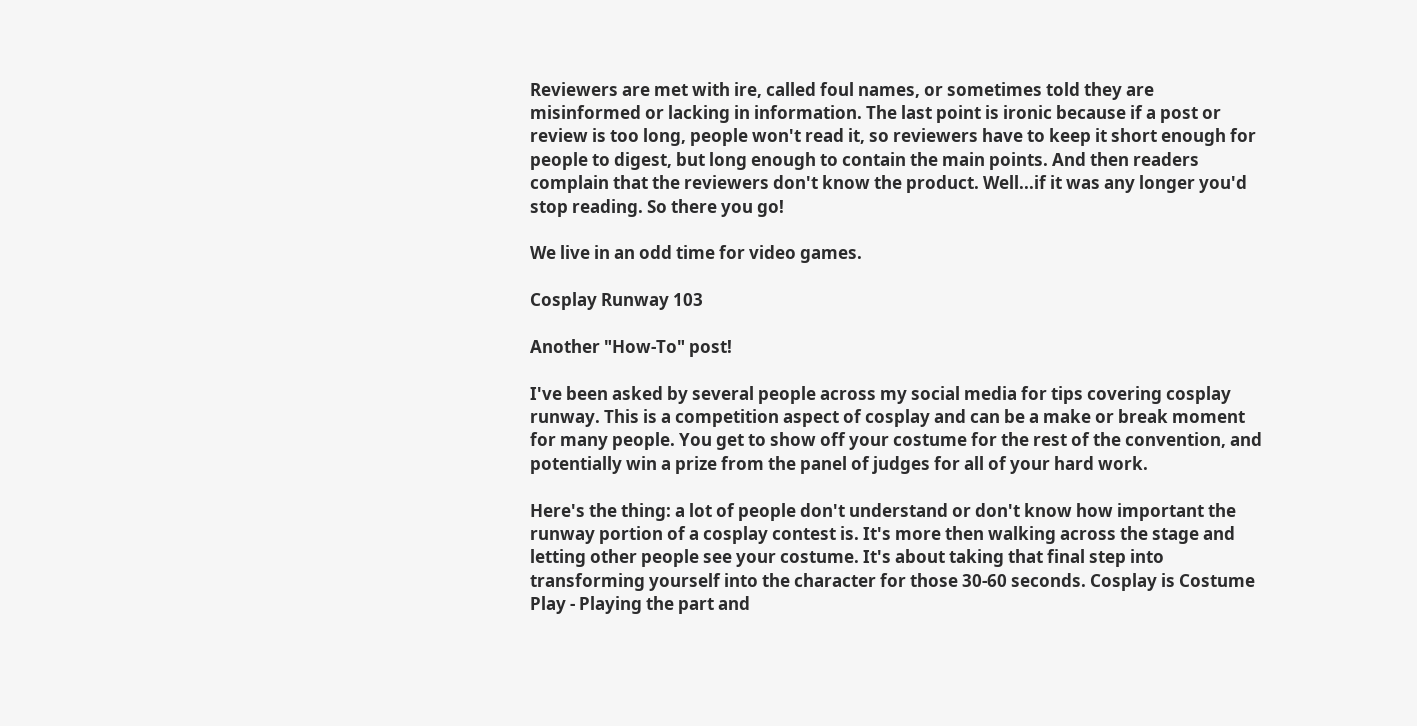Reviewers are met with ire, called foul names, or sometimes told they are misinformed or lacking in information. The last point is ironic because if a post or review is too long, people won't read it, so reviewers have to keep it short enough for people to digest, but long enough to contain the main points. And then readers complain that the reviewers don't know the product. Well...if it was any longer you'd stop reading. So there you go!

We live in an odd time for video games.

Cosplay Runway 103

Another "How-To" post!

I've been asked by several people across my social media for tips covering cosplay runway. This is a competition aspect of cosplay and can be a make or break moment for many people. You get to show off your costume for the rest of the convention, and potentially win a prize from the panel of judges for all of your hard work.

Here's the thing: a lot of people don't understand or don't know how important the runway portion of a cosplay contest is. It's more then walking across the stage and letting other people see your costume. It's about taking that final step into transforming yourself into the character for those 30-60 seconds. Cosplay is Costume Play - Playing the part and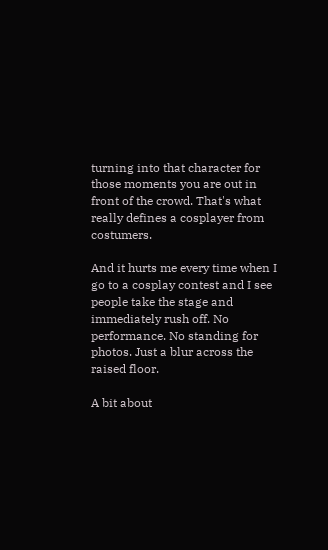turning into that character for those moments you are out in front of the crowd. That's what really defines a cosplayer from costumers.

And it hurts me every time when I go to a cosplay contest and I see people take the stage and immediately rush off. No performance. No standing for photos. Just a blur across the raised floor.

A bit about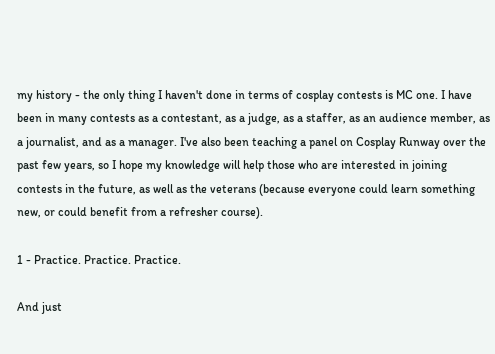my history - the only thing I haven't done in terms of cosplay contests is MC one. I have been in many contests as a contestant, as a judge, as a staffer, as an audience member, as a journalist, and as a manager. I've also been teaching a panel on Cosplay Runway over the past few years, so I hope my knowledge will help those who are interested in joining contests in the future, as well as the veterans (because everyone could learn something new, or could benefit from a refresher course).

1 - Practice. Practice. Practice.

And just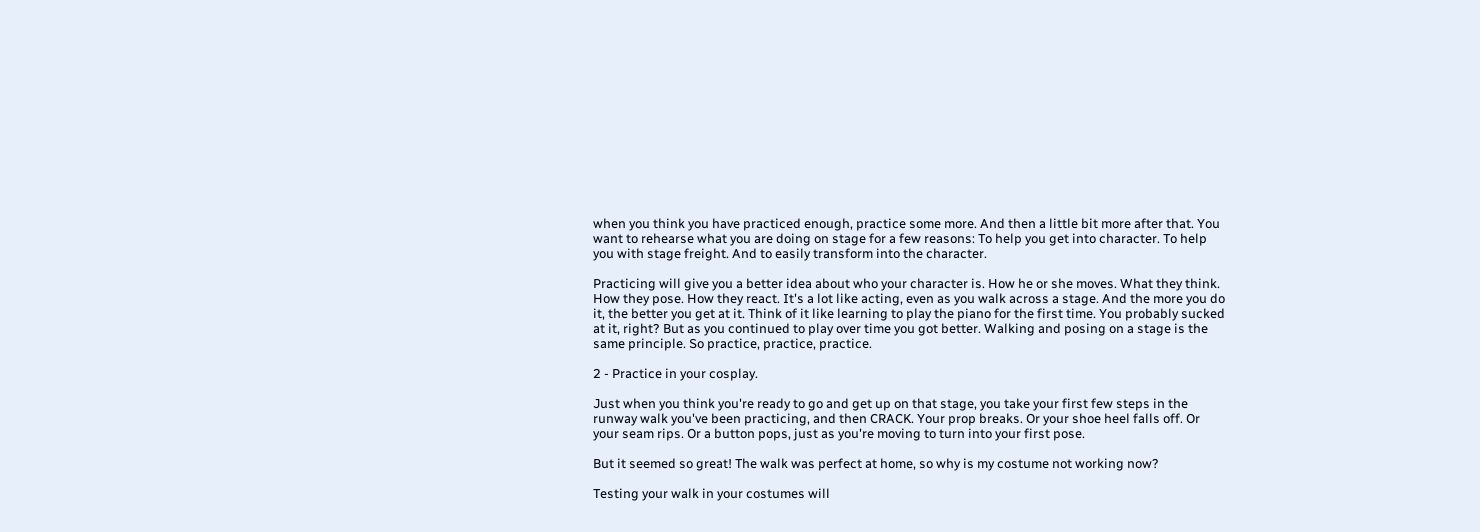when you think you have practiced enough, practice some more. And then a little bit more after that. You want to rehearse what you are doing on stage for a few reasons: To help you get into character. To help you with stage freight. And to easily transform into the character.

Practicing will give you a better idea about who your character is. How he or she moves. What they think. How they pose. How they react. It's a lot like acting, even as you walk across a stage. And the more you do it, the better you get at it. Think of it like learning to play the piano for the first time. You probably sucked at it, right? But as you continued to play over time you got better. Walking and posing on a stage is the same principle. So practice, practice, practice.

2 - Practice in your cosplay.

Just when you think you're ready to go and get up on that stage, you take your first few steps in the runway walk you've been practicing, and then CRACK. Your prop breaks. Or your shoe heel falls off. Or your seam rips. Or a button pops, just as you're moving to turn into your first pose.

But it seemed so great! The walk was perfect at home, so why is my costume not working now?

Testing your walk in your costumes will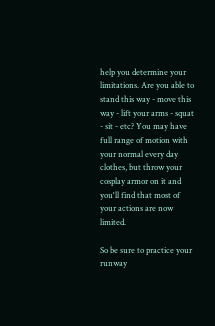help you determine your limitations. Are you able to stand this way - move this way - lift your arms - squat - sit - etc? You may have full range of motion with your normal every day clothes, but throw your cosplay armor on it and you'll find that most of your actions are now limited.

So be sure to practice your runway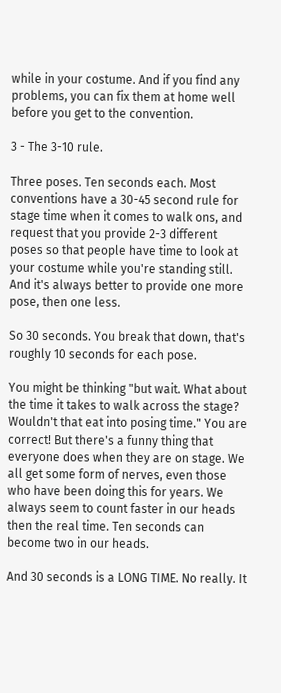while in your costume. And if you find any problems, you can fix them at home well before you get to the convention.

3 - The 3-10 rule.

Three poses. Ten seconds each. Most conventions have a 30-45 second rule for stage time when it comes to walk ons, and request that you provide 2-3 different poses so that people have time to look at your costume while you're standing still. And it's always better to provide one more pose, then one less.

So 30 seconds. You break that down, that's roughly 10 seconds for each pose.

You might be thinking "but wait. What about the time it takes to walk across the stage? Wouldn't that eat into posing time." You are correct! But there's a funny thing that everyone does when they are on stage. We all get some form of nerves, even those who have been doing this for years. We always seem to count faster in our heads then the real time. Ten seconds can become two in our heads.

And 30 seconds is a LONG TIME. No really. It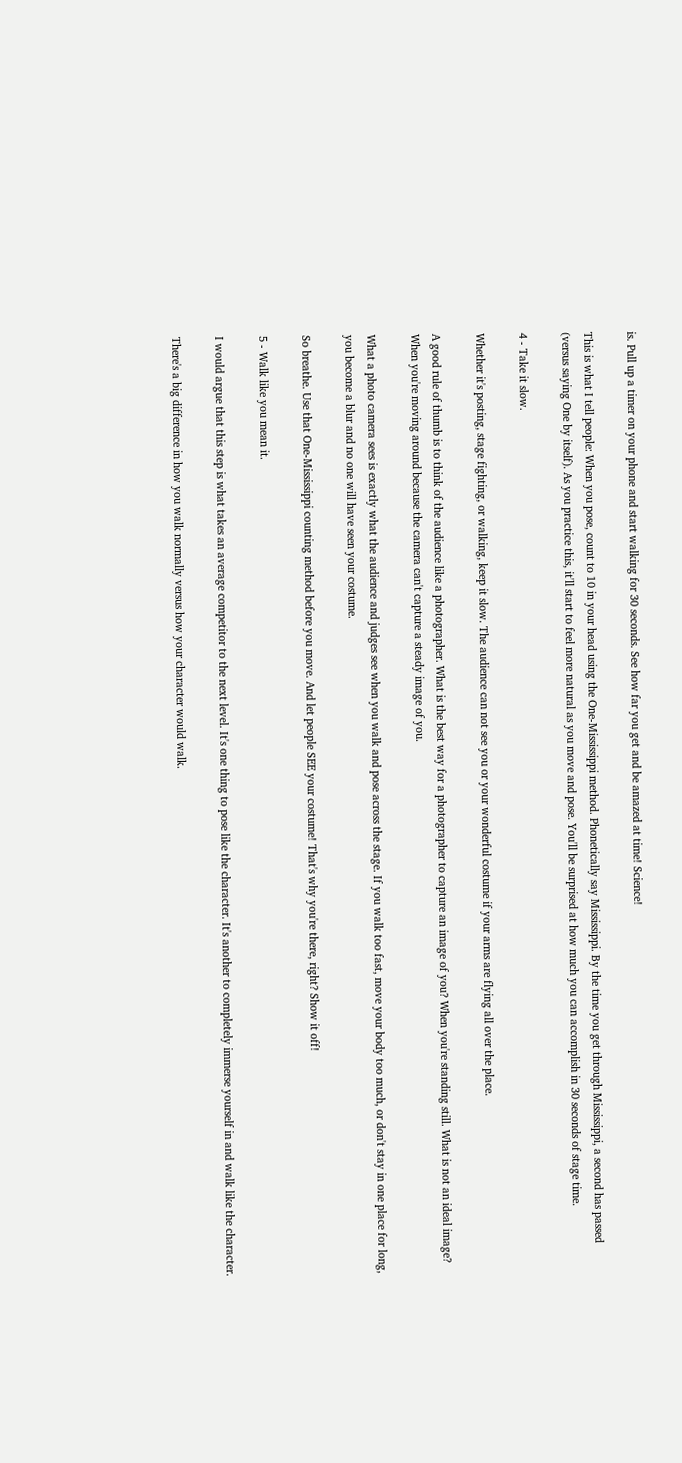is. Pull up a timer on your phone and start walking for 30 seconds. See how far you get and be amazed at time! Science!

This is what I tell people: When you pose, count to 10 in your head using the One-Mississippi method. Phonetically say Mississippi. By the time you get through Mississippi, a second has passed (versus saying One by itself). As you practice this, it'll start to feel more natural as you move and pose. You'll be surprised at how much you can accomplish in 30 seconds of stage time.

4 - Take it slow.

Whether it's posting, stage fighting, or walking, keep it slow. The audience can not see you or your wonderful costume if your arms are flying all over the place.

A good rule of thumb is to think of the audience like a photographer. What is the best way for a photographer to capture an image of you? When you're standing still. What is not an ideal image? When you're moving around because the camera can't capture a steady image of you.

What a photo camera sees is exactly what the audience and judges see when you walk and pose across the stage. If you walk too fast, move your body too much, or don't stay in one place for long, you become a blur and no one will have seen your costume.

So breathe. Use that One-Mississippi counting method before you move. And let people SEE your costume! That's why you're there, right? Show it off!

5 - Walk like you mean it.

I would argue that this step is what takes an average competitor to the next level. It's one thing to pose like the character. It's another to completely immerse yourself in and walk like the character.

There's a big difference in how you walk normally versus how your character would walk.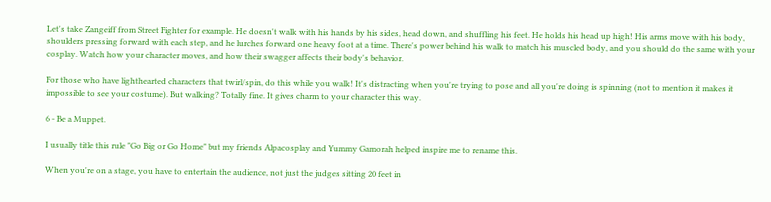Let's take Zangeiff from Street Fighter for example. He doesn't walk with his hands by his sides, head down, and shuffling his feet. He holds his head up high! His arms move with his body, shoulders pressing forward with each step, and he lurches forward one heavy foot at a time. There's power behind his walk to match his muscled body, and you should do the same with your cosplay. Watch how your character moves, and how their swagger affects their body's behavior.

For those who have lighthearted characters that twirl/spin, do this while you walk! It's distracting when you're trying to pose and all you're doing is spinning (not to mention it makes it impossible to see your costume). But walking? Totally fine. It gives charm to your character this way.

6 - Be a Muppet.

I usually title this rule "Go Big or Go Home" but my friends Alpacosplay and Yummy Gamorah helped inspire me to rename this.

When you're on a stage, you have to entertain the audience, not just the judges sitting 20 feet in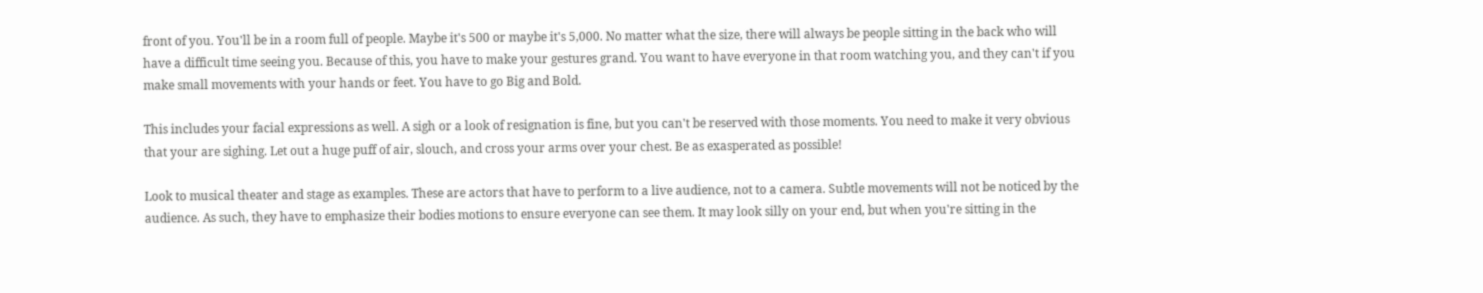front of you. You'll be in a room full of people. Maybe it's 500 or maybe it's 5,000. No matter what the size, there will always be people sitting in the back who will have a difficult time seeing you. Because of this, you have to make your gestures grand. You want to have everyone in that room watching you, and they can't if you make small movements with your hands or feet. You have to go Big and Bold.

This includes your facial expressions as well. A sigh or a look of resignation is fine, but you can't be reserved with those moments. You need to make it very obvious that your are sighing. Let out a huge puff of air, slouch, and cross your arms over your chest. Be as exasperated as possible!

Look to musical theater and stage as examples. These are actors that have to perform to a live audience, not to a camera. Subtle movements will not be noticed by the audience. As such, they have to emphasize their bodies motions to ensure everyone can see them. It may look silly on your end, but when you're sitting in the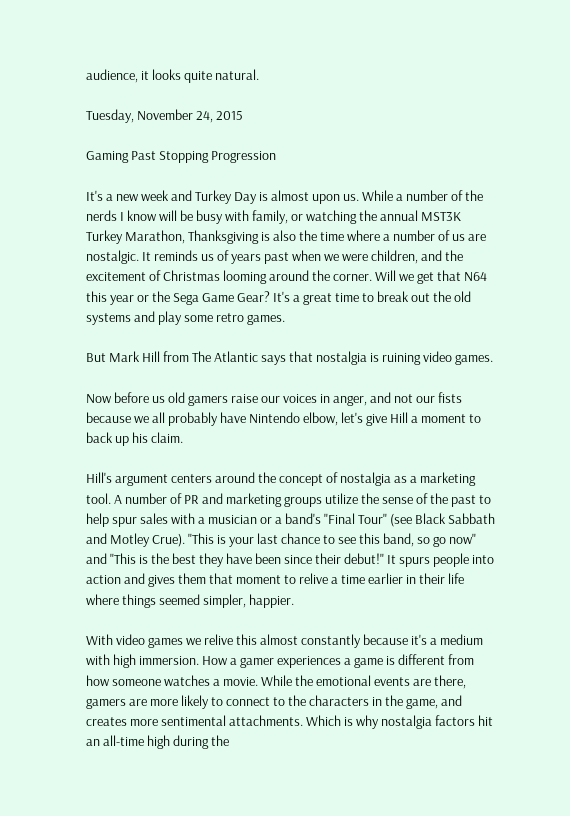audience, it looks quite natural.

Tuesday, November 24, 2015

Gaming Past Stopping Progression

It's a new week and Turkey Day is almost upon us. While a number of the nerds I know will be busy with family, or watching the annual MST3K Turkey Marathon, Thanksgiving is also the time where a number of us are nostalgic. It reminds us of years past when we were children, and the excitement of Christmas looming around the corner. Will we get that N64 this year or the Sega Game Gear? It's a great time to break out the old systems and play some retro games.

But Mark Hill from The Atlantic says that nostalgia is ruining video games.

Now before us old gamers raise our voices in anger, and not our fists because we all probably have Nintendo elbow, let's give Hill a moment to back up his claim.

Hill's argument centers around the concept of nostalgia as a marketing tool. A number of PR and marketing groups utilize the sense of the past to help spur sales with a musician or a band's "Final Tour" (see Black Sabbath and Motley Crue). "This is your last chance to see this band, so go now" and "This is the best they have been since their debut!" It spurs people into action and gives them that moment to relive a time earlier in their life where things seemed simpler, happier.

With video games we relive this almost constantly because it's a medium with high immersion. How a gamer experiences a game is different from how someone watches a movie. While the emotional events are there, gamers are more likely to connect to the characters in the game, and creates more sentimental attachments. Which is why nostalgia factors hit an all-time high during the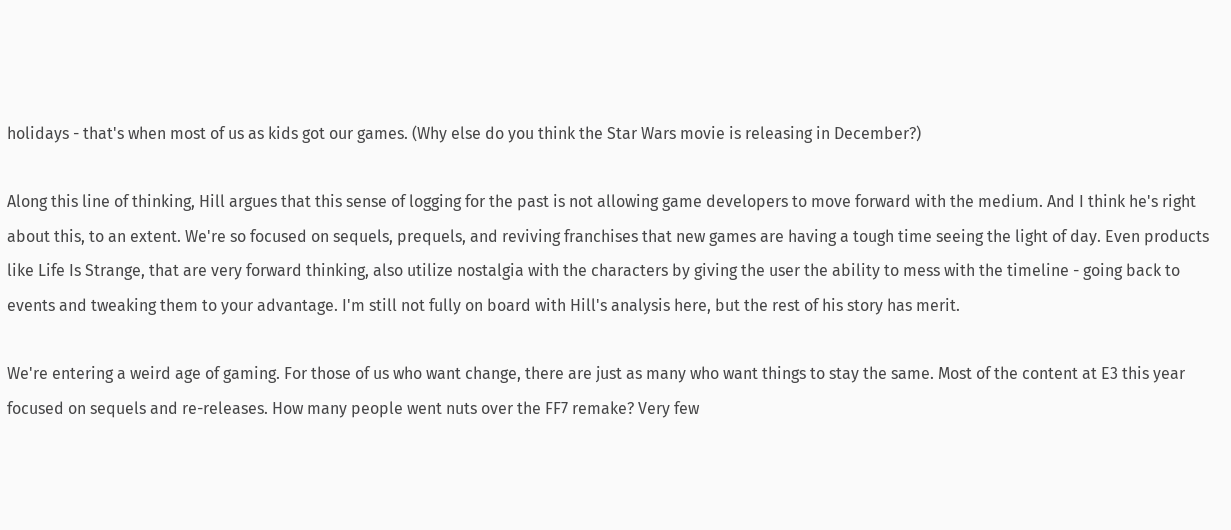holidays - that's when most of us as kids got our games. (Why else do you think the Star Wars movie is releasing in December?)

Along this line of thinking, Hill argues that this sense of logging for the past is not allowing game developers to move forward with the medium. And I think he's right about this, to an extent. We're so focused on sequels, prequels, and reviving franchises that new games are having a tough time seeing the light of day. Even products like Life Is Strange, that are very forward thinking, also utilize nostalgia with the characters by giving the user the ability to mess with the timeline - going back to events and tweaking them to your advantage. I'm still not fully on board with Hill's analysis here, but the rest of his story has merit.

We're entering a weird age of gaming. For those of us who want change, there are just as many who want things to stay the same. Most of the content at E3 this year focused on sequels and re-releases. How many people went nuts over the FF7 remake? Very few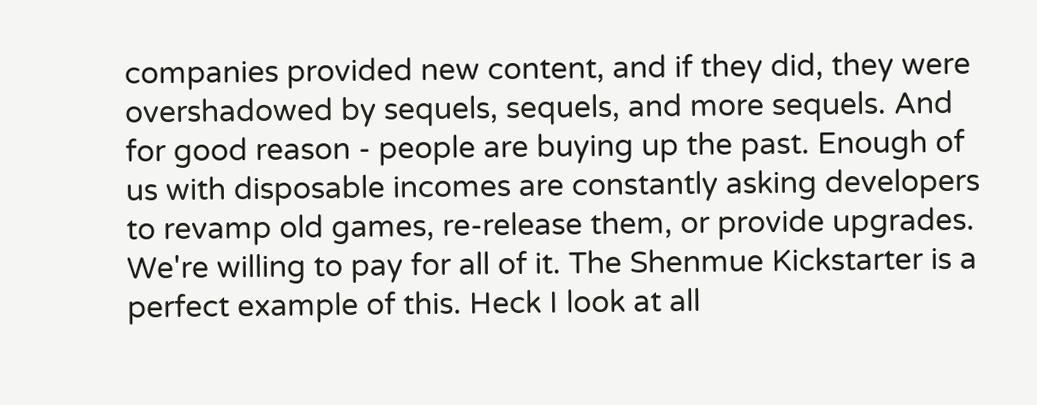companies provided new content, and if they did, they were overshadowed by sequels, sequels, and more sequels. And for good reason - people are buying up the past. Enough of us with disposable incomes are constantly asking developers to revamp old games, re-release them, or provide upgrades. We're willing to pay for all of it. The Shenmue Kickstarter is a perfect example of this. Heck I look at all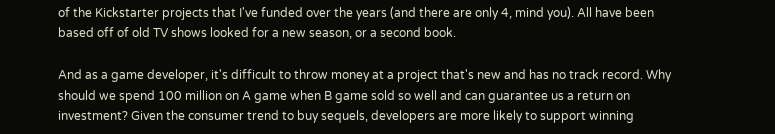of the Kickstarter projects that I've funded over the years (and there are only 4, mind you). All have been based off of old TV shows looked for a new season, or a second book.

And as a game developer, it's difficult to throw money at a project that's new and has no track record. Why should we spend 100 million on A game when B game sold so well and can guarantee us a return on investment? Given the consumer trend to buy sequels, developers are more likely to support winning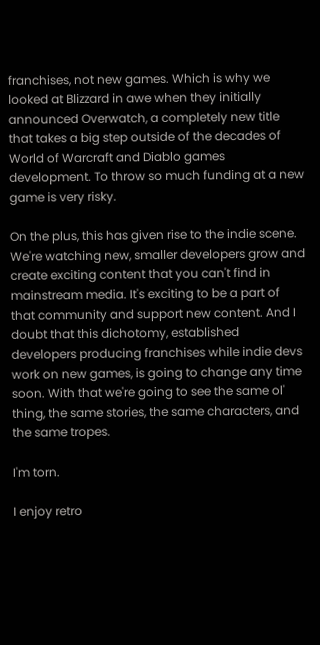franchises, not new games. Which is why we looked at Blizzard in awe when they initially announced Overwatch, a completely new title that takes a big step outside of the decades of World of Warcraft and Diablo games development. To throw so much funding at a new game is very risky.

On the plus, this has given rise to the indie scene. We're watching new, smaller developers grow and create exciting content that you can't find in mainstream media. It's exciting to be a part of that community and support new content. And I doubt that this dichotomy, established developers producing franchises while indie devs work on new games, is going to change any time soon. With that we're going to see the same ol' thing, the same stories, the same characters, and the same tropes.

I'm torn.

I enjoy retro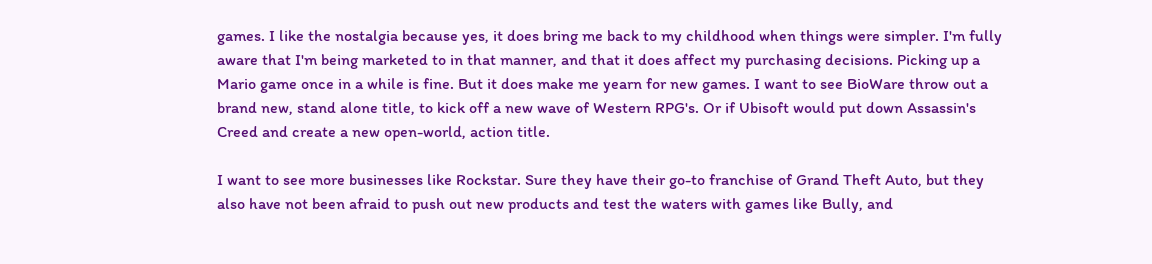games. I like the nostalgia because yes, it does bring me back to my childhood when things were simpler. I'm fully aware that I'm being marketed to in that manner, and that it does affect my purchasing decisions. Picking up a Mario game once in a while is fine. But it does make me yearn for new games. I want to see BioWare throw out a brand new, stand alone title, to kick off a new wave of Western RPG's. Or if Ubisoft would put down Assassin's Creed and create a new open-world, action title.

I want to see more businesses like Rockstar. Sure they have their go-to franchise of Grand Theft Auto, but they also have not been afraid to push out new products and test the waters with games like Bully, and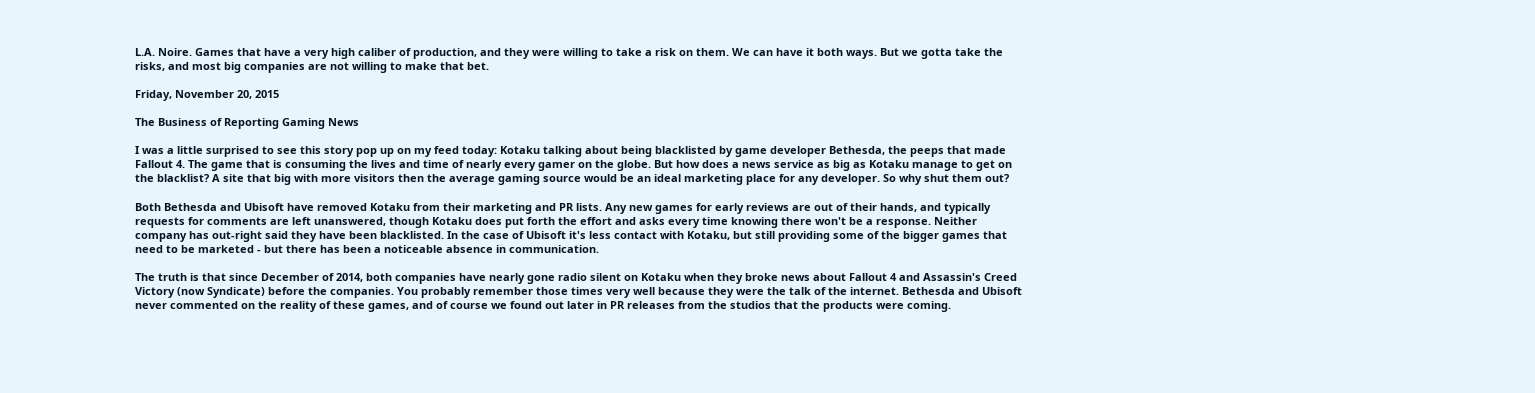L.A. Noire. Games that have a very high caliber of production, and they were willing to take a risk on them. We can have it both ways. But we gotta take the risks, and most big companies are not willing to make that bet.

Friday, November 20, 2015

The Business of Reporting Gaming News

I was a little surprised to see this story pop up on my feed today: Kotaku talking about being blacklisted by game developer Bethesda, the peeps that made Fallout 4. The game that is consuming the lives and time of nearly every gamer on the globe. But how does a news service as big as Kotaku manage to get on the blacklist? A site that big with more visitors then the average gaming source would be an ideal marketing place for any developer. So why shut them out?

Both Bethesda and Ubisoft have removed Kotaku from their marketing and PR lists. Any new games for early reviews are out of their hands, and typically requests for comments are left unanswered, though Kotaku does put forth the effort and asks every time knowing there won't be a response. Neither company has out-right said they have been blacklisted. In the case of Ubisoft it's less contact with Kotaku, but still providing some of the bigger games that need to be marketed - but there has been a noticeable absence in communication.

The truth is that since December of 2014, both companies have nearly gone radio silent on Kotaku when they broke news about Fallout 4 and Assassin's Creed Victory (now Syndicate) before the companies. You probably remember those times very well because they were the talk of the internet. Bethesda and Ubisoft never commented on the reality of these games, and of course we found out later in PR releases from the studios that the products were coming.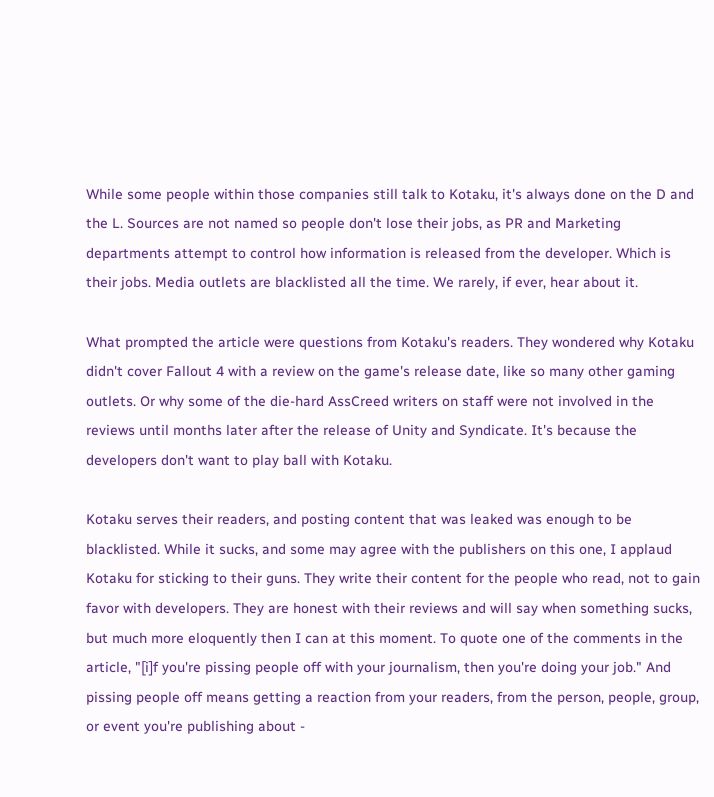While some people within those companies still talk to Kotaku, it's always done on the D and the L. Sources are not named so people don't lose their jobs, as PR and Marketing departments attempt to control how information is released from the developer. Which is their jobs. Media outlets are blacklisted all the time. We rarely, if ever, hear about it.

What prompted the article were questions from Kotaku's readers. They wondered why Kotaku didn't cover Fallout 4 with a review on the game's release date, like so many other gaming outlets. Or why some of the die-hard AssCreed writers on staff were not involved in the reviews until months later after the release of Unity and Syndicate. It's because the developers don't want to play ball with Kotaku.

Kotaku serves their readers, and posting content that was leaked was enough to be blacklisted. While it sucks, and some may agree with the publishers on this one, I applaud Kotaku for sticking to their guns. They write their content for the people who read, not to gain favor with developers. They are honest with their reviews and will say when something sucks, but much more eloquently then I can at this moment. To quote one of the comments in the article, "[i]f you're pissing people off with your journalism, then you're doing your job." And pissing people off means getting a reaction from your readers, from the person, people, group, or event you're publishing about -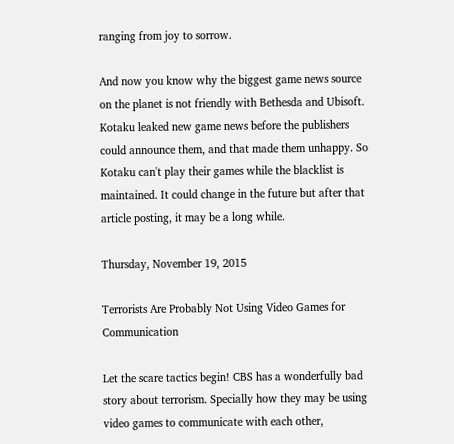ranging from joy to sorrow.

And now you know why the biggest game news source on the planet is not friendly with Bethesda and Ubisoft. Kotaku leaked new game news before the publishers could announce them, and that made them unhappy. So Kotaku can't play their games while the blacklist is maintained. It could change in the future but after that article posting, it may be a long while.

Thursday, November 19, 2015

Terrorists Are Probably Not Using Video Games for Communication

Let the scare tactics begin! CBS has a wonderfully bad story about terrorism. Specially how they may be using video games to communicate with each other,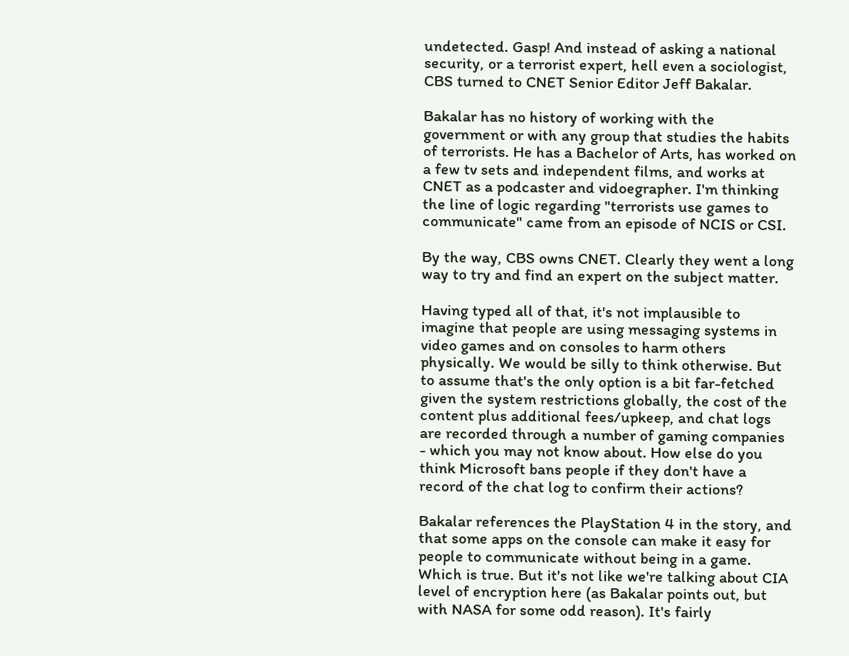undetected. Gasp! And instead of asking a national security, or a terrorist expert, hell even a sociologist, CBS turned to CNET Senior Editor Jeff Bakalar.

Bakalar has no history of working with the government or with any group that studies the habits of terrorists. He has a Bachelor of Arts, has worked on a few tv sets and independent films, and works at CNET as a podcaster and vidoegrapher. I'm thinking the line of logic regarding "terrorists use games to communicate" came from an episode of NCIS or CSI.

By the way, CBS owns CNET. Clearly they went a long way to try and find an expert on the subject matter.

Having typed all of that, it's not implausible to imagine that people are using messaging systems in video games and on consoles to harm others physically. We would be silly to think otherwise. But to assume that's the only option is a bit far-fetched given the system restrictions globally, the cost of the content plus additional fees/upkeep, and chat logs are recorded through a number of gaming companies - which you may not know about. How else do you think Microsoft bans people if they don't have a record of the chat log to confirm their actions?

Bakalar references the PlayStation 4 in the story, and that some apps on the console can make it easy for people to communicate without being in a game. Which is true. But it's not like we're talking about CIA level of encryption here (as Bakalar points out, but with NASA for some odd reason). It's fairly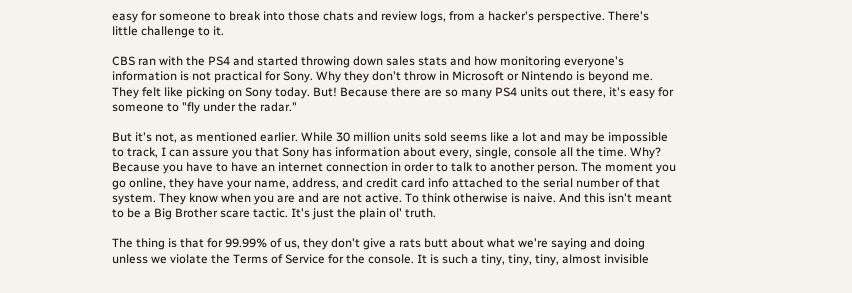easy for someone to break into those chats and review logs, from a hacker's perspective. There's little challenge to it.

CBS ran with the PS4 and started throwing down sales stats and how monitoring everyone's information is not practical for Sony. Why they don't throw in Microsoft or Nintendo is beyond me. They felt like picking on Sony today. But! Because there are so many PS4 units out there, it's easy for someone to "fly under the radar."

But it's not, as mentioned earlier. While 30 million units sold seems like a lot and may be impossible to track, I can assure you that Sony has information about every, single, console all the time. Why? Because you have to have an internet connection in order to talk to another person. The moment you go online, they have your name, address, and credit card info attached to the serial number of that system. They know when you are and are not active. To think otherwise is naive. And this isn't meant to be a Big Brother scare tactic. It's just the plain ol' truth.

The thing is that for 99.99% of us, they don't give a rats butt about what we're saying and doing unless we violate the Terms of Service for the console. It is such a tiny, tiny, tiny, almost invisible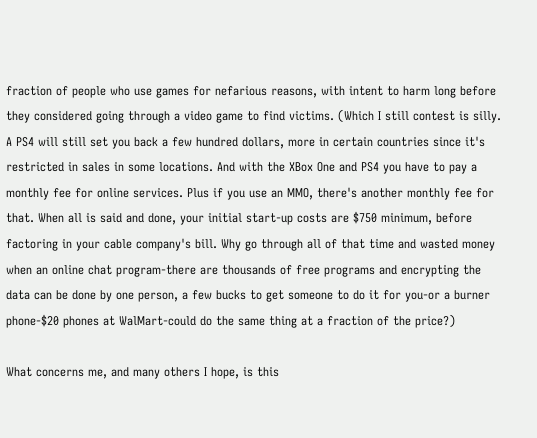fraction of people who use games for nefarious reasons, with intent to harm long before they considered going through a video game to find victims. (Which I still contest is silly. A PS4 will still set you back a few hundred dollars, more in certain countries since it's restricted in sales in some locations. And with the XBox One and PS4 you have to pay a monthly fee for online services. Plus if you use an MMO, there's another monthly fee for that. When all is said and done, your initial start-up costs are $750 minimum, before factoring in your cable company's bill. Why go through all of that time and wasted money when an online chat program-there are thousands of free programs and encrypting the data can be done by one person, a few bucks to get someone to do it for you-or a burner phone-$20 phones at WalMart-could do the same thing at a fraction of the price?)

What concerns me, and many others I hope, is this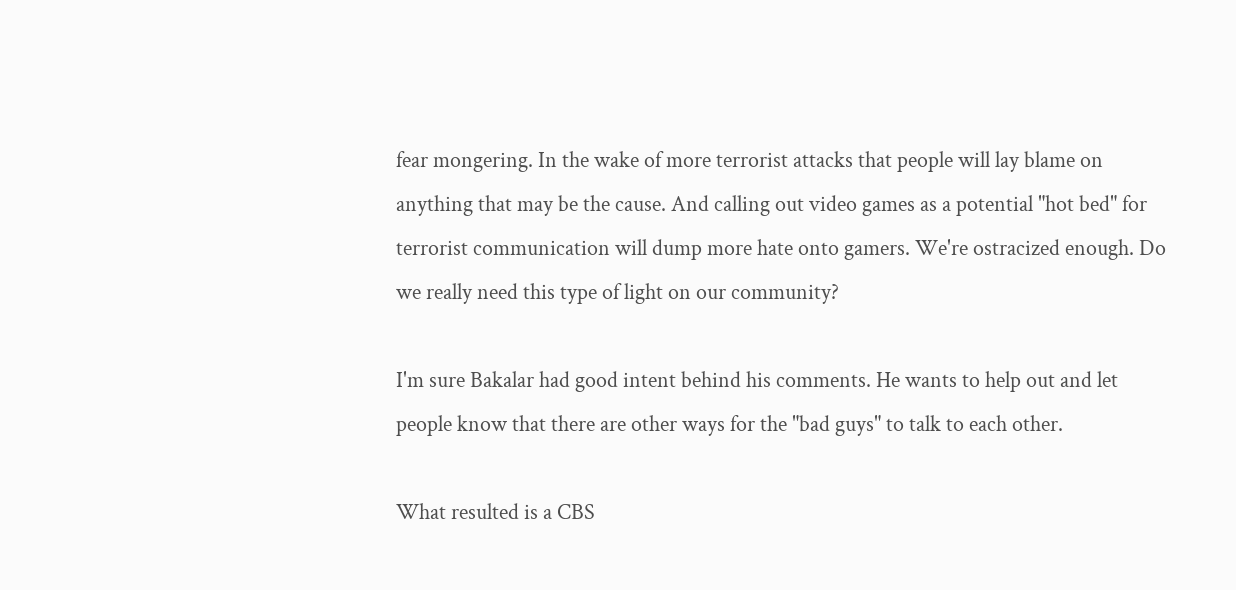fear mongering. In the wake of more terrorist attacks that people will lay blame on anything that may be the cause. And calling out video games as a potential "hot bed" for terrorist communication will dump more hate onto gamers. We're ostracized enough. Do we really need this type of light on our community?

I'm sure Bakalar had good intent behind his comments. He wants to help out and let people know that there are other ways for the "bad guys" to talk to each other.

What resulted is a CBS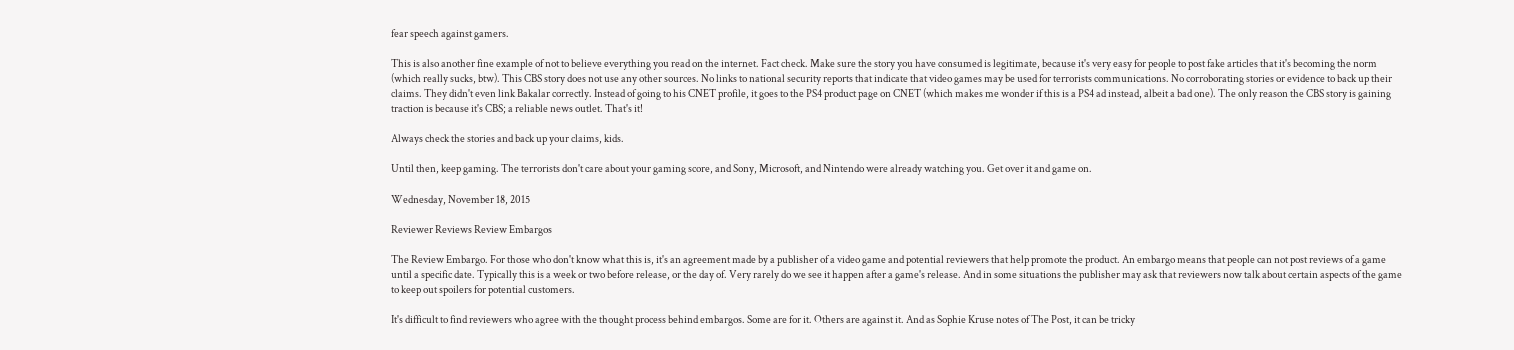fear speech against gamers.

This is also another fine example of not to believe everything you read on the internet. Fact check. Make sure the story you have consumed is legitimate, because it's very easy for people to post fake articles that it's becoming the norm (which really sucks, btw). This CBS story does not use any other sources. No links to national security reports that indicate that video games may be used for terrorists communications. No corroborating stories or evidence to back up their claims. They didn't even link Bakalar correctly. Instead of going to his CNET profile, it goes to the PS4 product page on CNET (which makes me wonder if this is a PS4 ad instead, albeit a bad one). The only reason the CBS story is gaining traction is because it's CBS; a reliable news outlet. That's it!

Always check the stories and back up your claims, kids.

Until then, keep gaming. The terrorists don't care about your gaming score, and Sony, Microsoft, and Nintendo were already watching you. Get over it and game on.

Wednesday, November 18, 2015

Reviewer Reviews Review Embargos

The Review Embargo. For those who don't know what this is, it's an agreement made by a publisher of a video game and potential reviewers that help promote the product. An embargo means that people can not post reviews of a game until a specific date. Typically this is a week or two before release, or the day of. Very rarely do we see it happen after a game's release. And in some situations the publisher may ask that reviewers now talk about certain aspects of the game to keep out spoilers for potential customers.

It's difficult to find reviewers who agree with the thought process behind embargos. Some are for it. Others are against it. And as Sophie Kruse notes of The Post, it can be tricky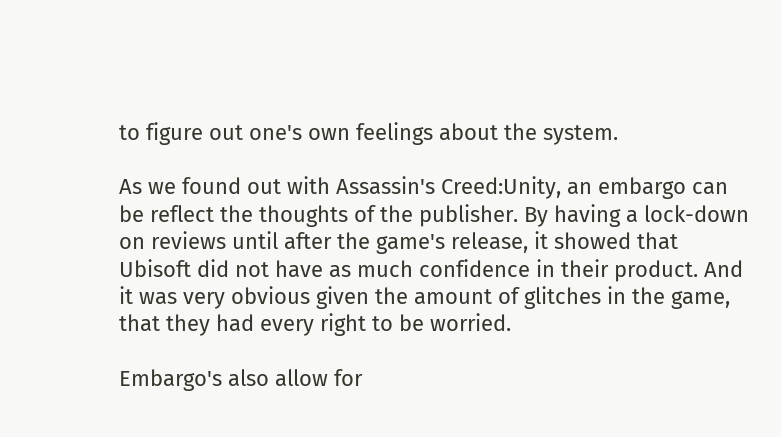to figure out one's own feelings about the system.

As we found out with Assassin's Creed:Unity, an embargo can be reflect the thoughts of the publisher. By having a lock-down on reviews until after the game's release, it showed that Ubisoft did not have as much confidence in their product. And it was very obvious given the amount of glitches in the game, that they had every right to be worried.

Embargo's also allow for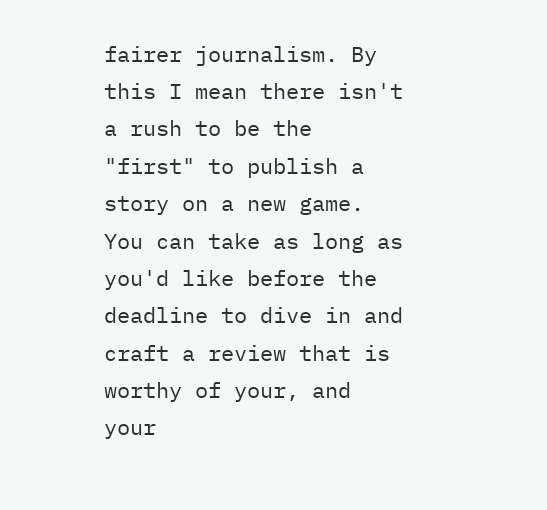fairer journalism. By this I mean there isn't a rush to be the "first" to publish a story on a new game. You can take as long as you'd like before the deadline to dive in and craft a review that is worthy of your, and your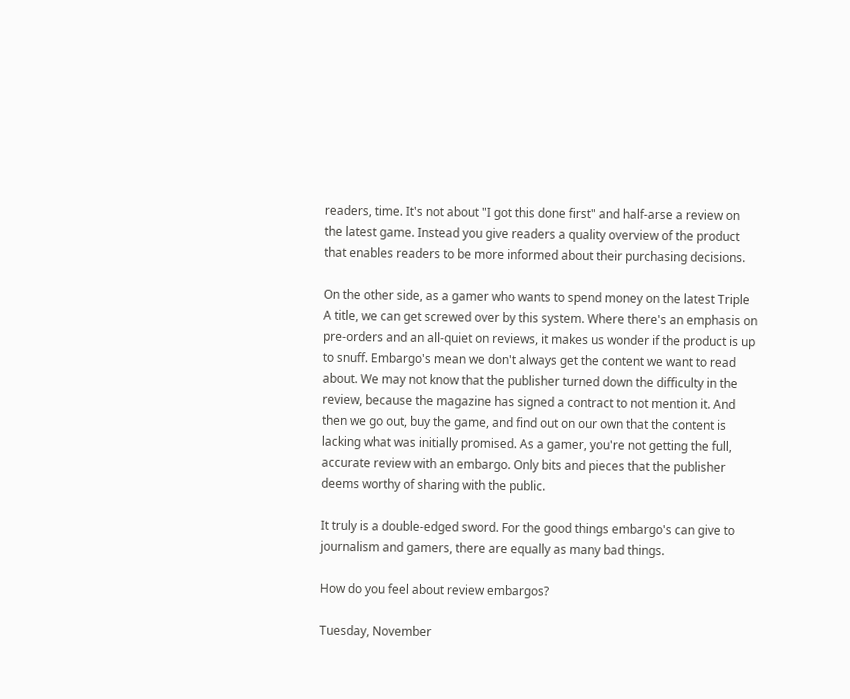readers, time. It's not about "I got this done first" and half-arse a review on the latest game. Instead you give readers a quality overview of the product that enables readers to be more informed about their purchasing decisions.

On the other side, as a gamer who wants to spend money on the latest Triple A title, we can get screwed over by this system. Where there's an emphasis on pre-orders and an all-quiet on reviews, it makes us wonder if the product is up to snuff. Embargo's mean we don't always get the content we want to read about. We may not know that the publisher turned down the difficulty in the review, because the magazine has signed a contract to not mention it. And then we go out, buy the game, and find out on our own that the content is lacking what was initially promised. As a gamer, you're not getting the full, accurate review with an embargo. Only bits and pieces that the publisher deems worthy of sharing with the public.

It truly is a double-edged sword. For the good things embargo's can give to journalism and gamers, there are equally as many bad things.

How do you feel about review embargos?

Tuesday, November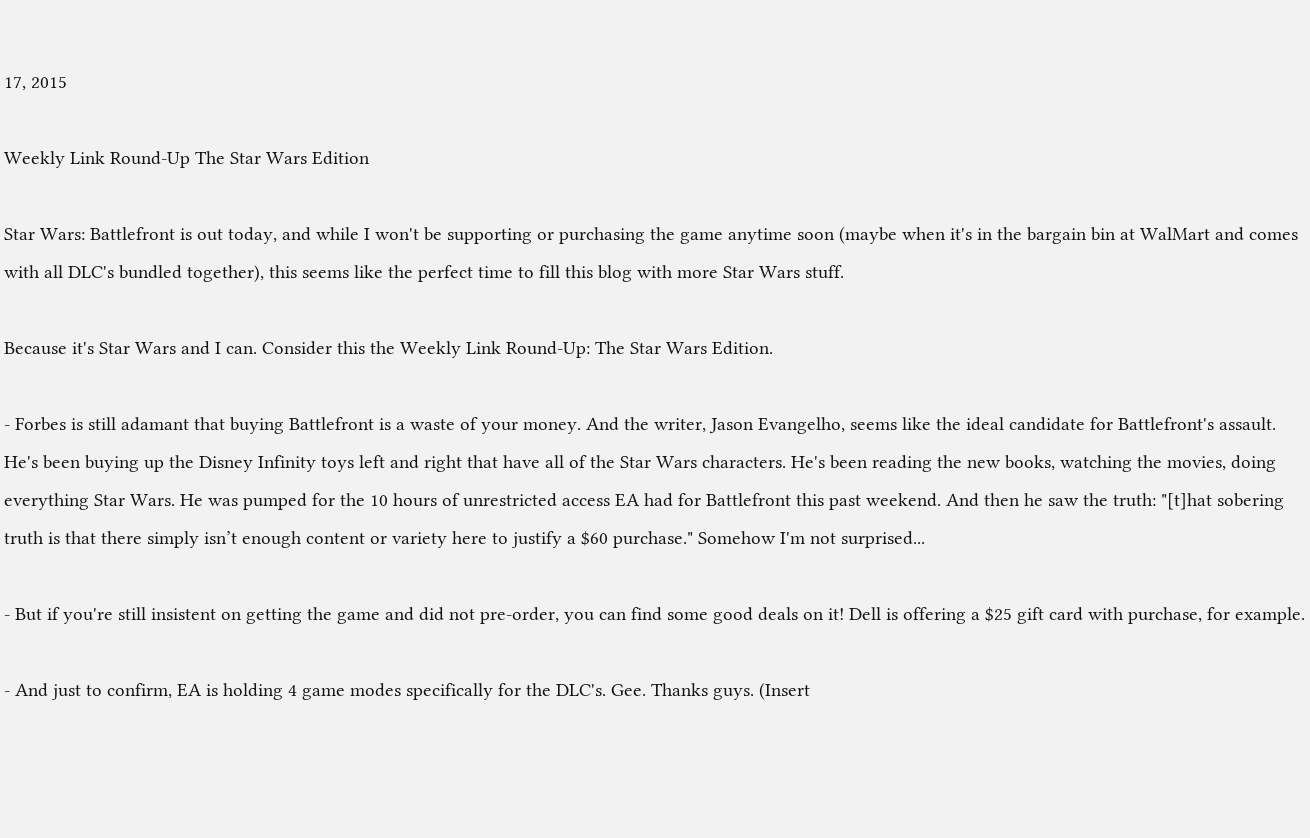17, 2015

Weekly Link Round-Up The Star Wars Edition

Star Wars: Battlefront is out today, and while I won't be supporting or purchasing the game anytime soon (maybe when it's in the bargain bin at WalMart and comes with all DLC's bundled together), this seems like the perfect time to fill this blog with more Star Wars stuff.

Because it's Star Wars and I can. Consider this the Weekly Link Round-Up: The Star Wars Edition.

- Forbes is still adamant that buying Battlefront is a waste of your money. And the writer, Jason Evangelho, seems like the ideal candidate for Battlefront's assault. He's been buying up the Disney Infinity toys left and right that have all of the Star Wars characters. He's been reading the new books, watching the movies, doing everything Star Wars. He was pumped for the 10 hours of unrestricted access EA had for Battlefront this past weekend. And then he saw the truth: "[t]hat sobering truth is that there simply isn’t enough content or variety here to justify a $60 purchase." Somehow I'm not surprised...

- But if you're still insistent on getting the game and did not pre-order, you can find some good deals on it! Dell is offering a $25 gift card with purchase, for example.

- And just to confirm, EA is holding 4 game modes specifically for the DLC's. Gee. Thanks guys. (Insert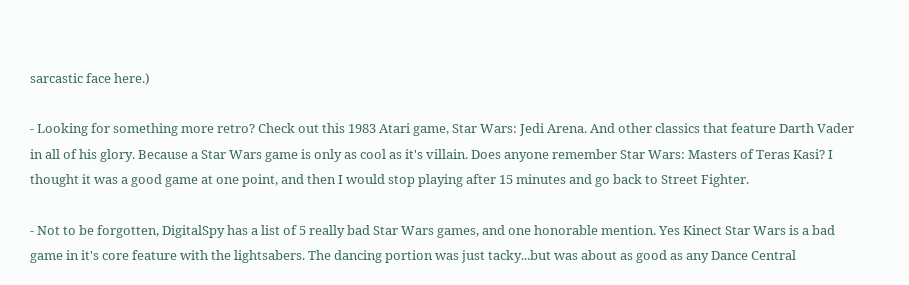sarcastic face here.)

- Looking for something more retro? Check out this 1983 Atari game, Star Wars: Jedi Arena. And other classics that feature Darth Vader in all of his glory. Because a Star Wars game is only as cool as it's villain. Does anyone remember Star Wars: Masters of Teras Kasi? I thought it was a good game at one point, and then I would stop playing after 15 minutes and go back to Street Fighter.

- Not to be forgotten, DigitalSpy has a list of 5 really bad Star Wars games, and one honorable mention. Yes Kinect Star Wars is a bad game in it's core feature with the lightsabers. The dancing portion was just tacky...but was about as good as any Dance Central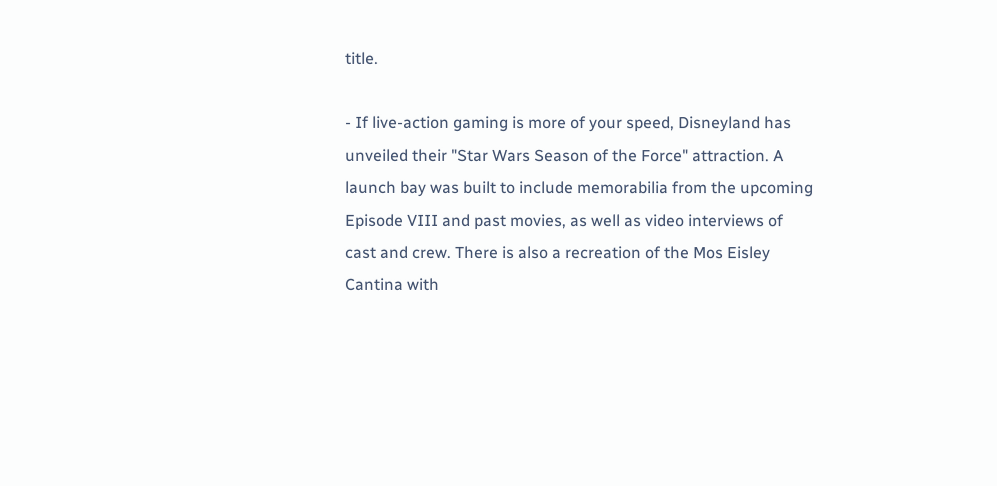title.

- If live-action gaming is more of your speed, Disneyland has unveiled their "Star Wars Season of the Force" attraction. A launch bay was built to include memorabilia from the upcoming Episode VIII and past movies, as well as video interviews of cast and crew. There is also a recreation of the Mos Eisley Cantina with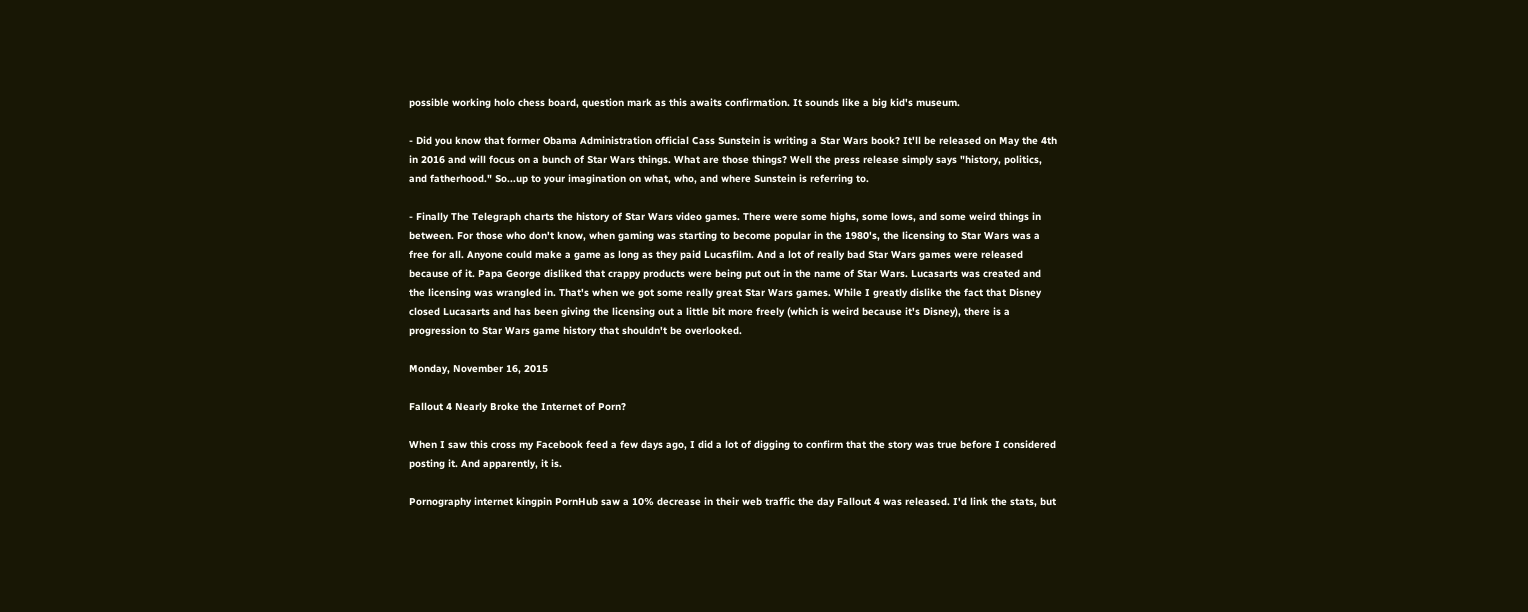possible working holo chess board, question mark as this awaits confirmation. It sounds like a big kid's museum.

- Did you know that former Obama Administration official Cass Sunstein is writing a Star Wars book? It'll be released on May the 4th in 2016 and will focus on a bunch of Star Wars things. What are those things? Well the press release simply says "history, politics, and fatherhood." So...up to your imagination on what, who, and where Sunstein is referring to.

- Finally The Telegraph charts the history of Star Wars video games. There were some highs, some lows, and some weird things in between. For those who don't know, when gaming was starting to become popular in the 1980's, the licensing to Star Wars was a free for all. Anyone could make a game as long as they paid Lucasfilm. And a lot of really bad Star Wars games were released because of it. Papa George disliked that crappy products were being put out in the name of Star Wars. Lucasarts was created and the licensing was wrangled in. That's when we got some really great Star Wars games. While I greatly dislike the fact that Disney closed Lucasarts and has been giving the licensing out a little bit more freely (which is weird because it's Disney), there is a progression to Star Wars game history that shouldn't be overlooked.

Monday, November 16, 2015

Fallout 4 Nearly Broke the Internet of Porn?

When I saw this cross my Facebook feed a few days ago, I did a lot of digging to confirm that the story was true before I considered posting it. And apparently, it is.

Pornography internet kingpin PornHub saw a 10% decrease in their web traffic the day Fallout 4 was released. I'd link the stats, but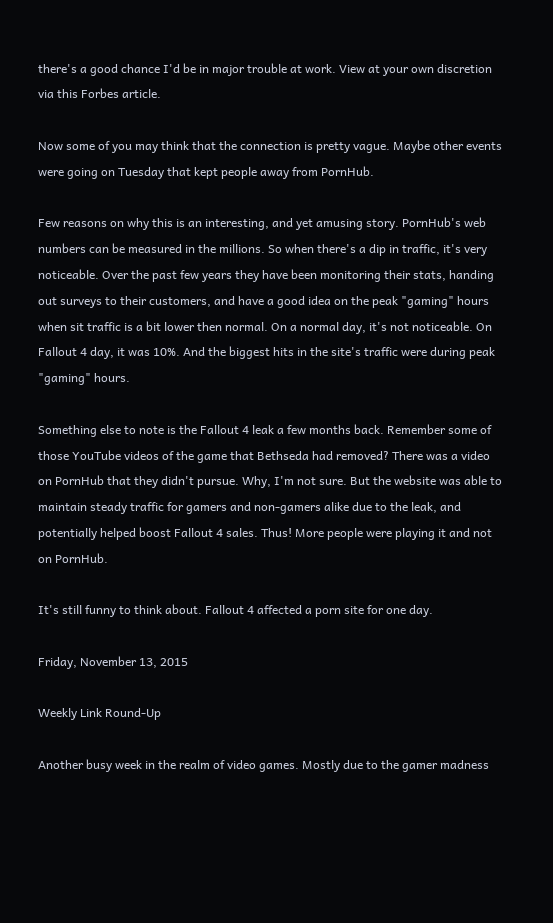there's a good chance I'd be in major trouble at work. View at your own discretion via this Forbes article.

Now some of you may think that the connection is pretty vague. Maybe other events were going on Tuesday that kept people away from PornHub.

Few reasons on why this is an interesting, and yet amusing story. PornHub's web numbers can be measured in the millions. So when there's a dip in traffic, it's very noticeable. Over the past few years they have been monitoring their stats, handing out surveys to their customers, and have a good idea on the peak "gaming" hours when sit traffic is a bit lower then normal. On a normal day, it's not noticeable. On Fallout 4 day, it was 10%. And the biggest hits in the site's traffic were during peak "gaming" hours.

Something else to note is the Fallout 4 leak a few months back. Remember some of those YouTube videos of the game that Bethseda had removed? There was a video on PornHub that they didn't pursue. Why, I'm not sure. But the website was able to maintain steady traffic for gamers and non-gamers alike due to the leak, and potentially helped boost Fallout 4 sales. Thus! More people were playing it and not on PornHub.

It's still funny to think about. Fallout 4 affected a porn site for one day.

Friday, November 13, 2015

Weekly Link Round-Up

Another busy week in the realm of video games. Mostly due to the gamer madness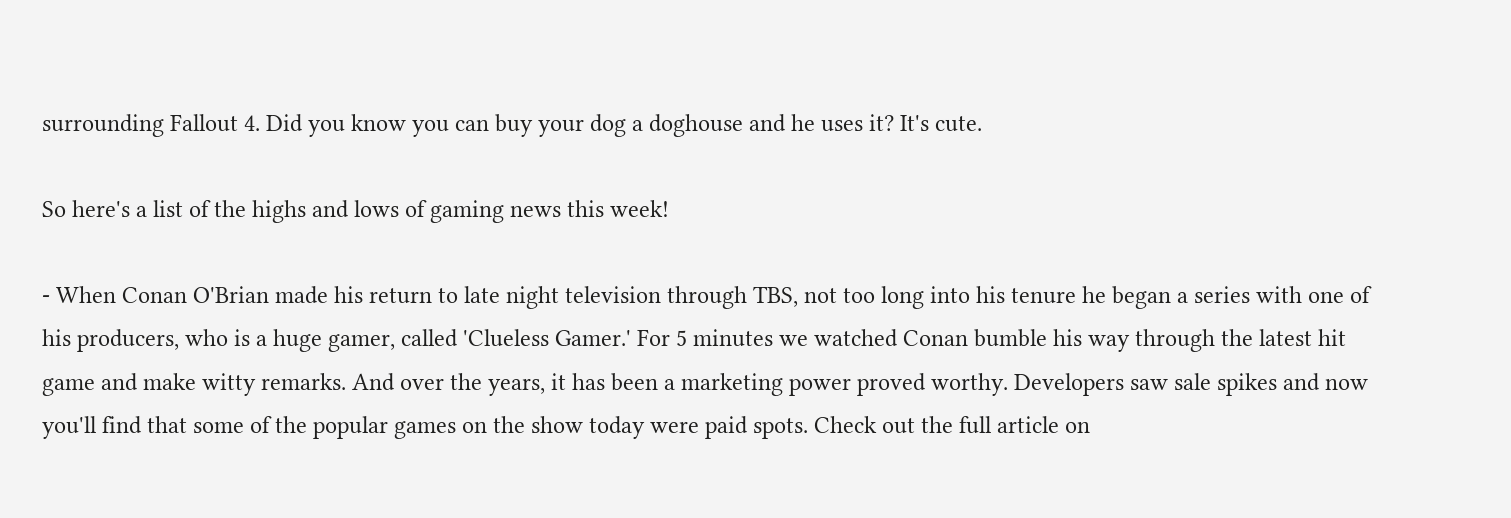surrounding Fallout 4. Did you know you can buy your dog a doghouse and he uses it? It's cute.

So here's a list of the highs and lows of gaming news this week!

- When Conan O'Brian made his return to late night television through TBS, not too long into his tenure he began a series with one of his producers, who is a huge gamer, called 'Clueless Gamer.' For 5 minutes we watched Conan bumble his way through the latest hit game and make witty remarks. And over the years, it has been a marketing power proved worthy. Developers saw sale spikes and now you'll find that some of the popular games on the show today were paid spots. Check out the full article on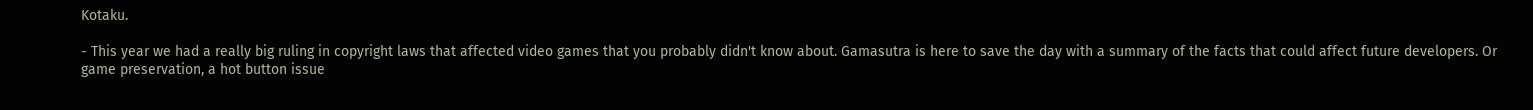Kotaku.

- This year we had a really big ruling in copyright laws that affected video games that you probably didn't know about. Gamasutra is here to save the day with a summary of the facts that could affect future developers. Or game preservation, a hot button issue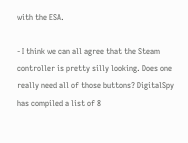with the ESA.

- I think we can all agree that the Steam controller is pretty silly looking. Does one really need all of those buttons? DigitalSpy has compiled a list of 8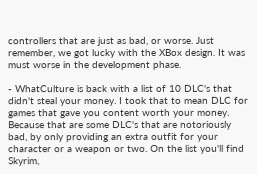controllers that are just as bad, or worse. Just remember, we got lucky with the XBox design. It was must worse in the development phase.

- WhatCulture is back with a list of 10 DLC's that didn't steal your money. I took that to mean DLC for games that gave you content worth your money. Because that are some DLC's that are notoriously bad, by only providing an extra outfit for your character or a weapon or two. On the list you'll find Skyrim,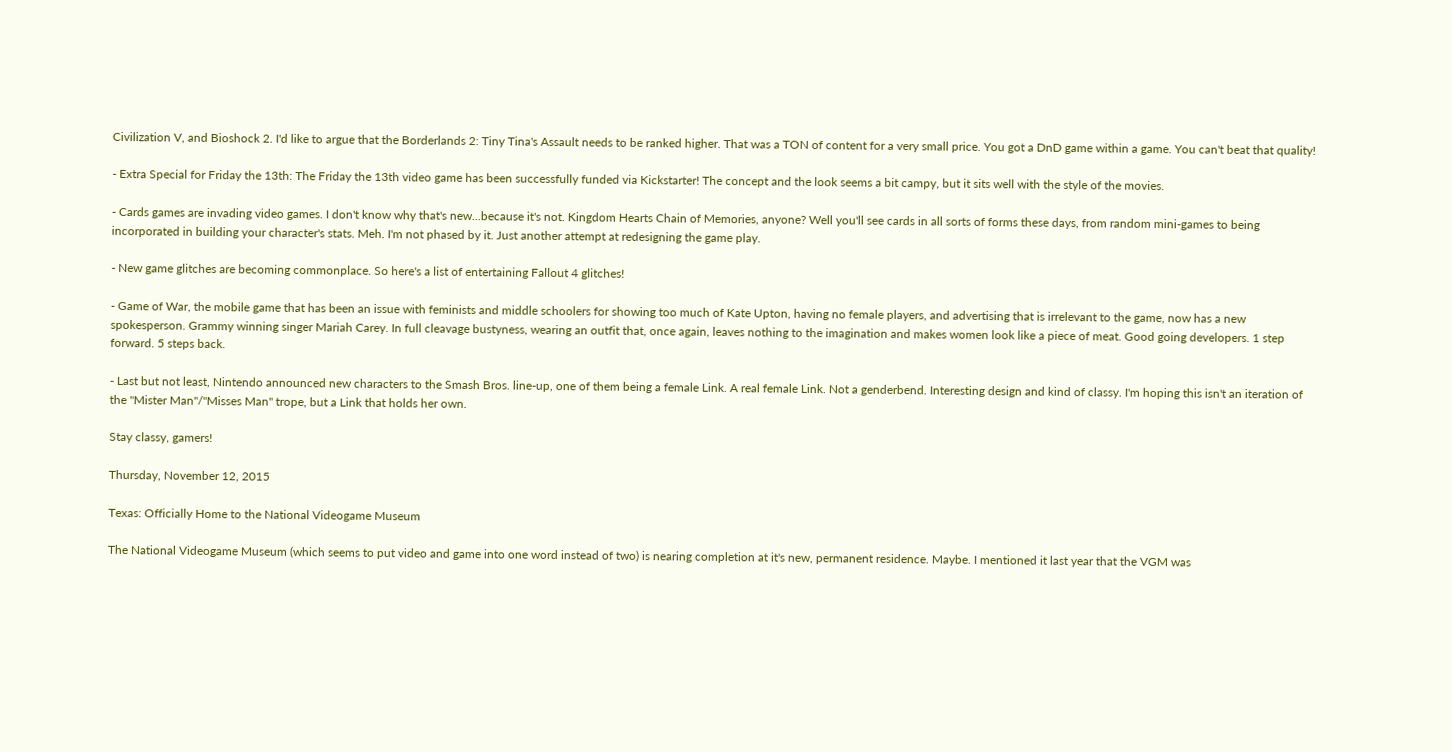Civilization V, and Bioshock 2. I'd like to argue that the Borderlands 2: Tiny Tina's Assault needs to be ranked higher. That was a TON of content for a very small price. You got a DnD game within a game. You can't beat that quality!

- Extra Special for Friday the 13th: The Friday the 13th video game has been successfully funded via Kickstarter! The concept and the look seems a bit campy, but it sits well with the style of the movies.

- Cards games are invading video games. I don't know why that's new...because it's not. Kingdom Hearts Chain of Memories, anyone? Well you'll see cards in all sorts of forms these days, from random mini-games to being incorporated in building your character's stats. Meh. I'm not phased by it. Just another attempt at redesigning the game play.

- New game glitches are becoming commonplace. So here's a list of entertaining Fallout 4 glitches!

- Game of War, the mobile game that has been an issue with feminists and middle schoolers for showing too much of Kate Upton, having no female players, and advertising that is irrelevant to the game, now has a new spokesperson. Grammy winning singer Mariah Carey. In full cleavage bustyness, wearing an outfit that, once again, leaves nothing to the imagination and makes women look like a piece of meat. Good going developers. 1 step forward. 5 steps back.

- Last but not least, Nintendo announced new characters to the Smash Bros. line-up, one of them being a female Link. A real female Link. Not a genderbend. Interesting design and kind of classy. I'm hoping this isn't an iteration of the "Mister Man"/"Misses Man" trope, but a Link that holds her own.

Stay classy, gamers!

Thursday, November 12, 2015

Texas: Officially Home to the National Videogame Museum

The National Videogame Museum (which seems to put video and game into one word instead of two) is nearing completion at it's new, permanent residence. Maybe. I mentioned it last year that the VGM was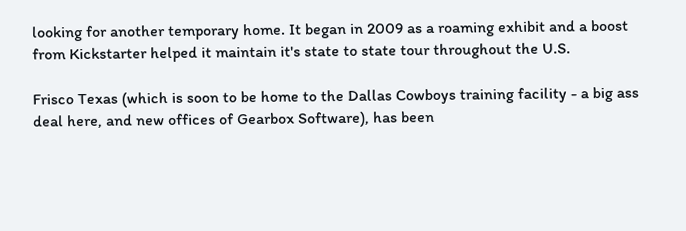looking for another temporary home. It began in 2009 as a roaming exhibit and a boost from Kickstarter helped it maintain it's state to state tour throughout the U.S.

Frisco Texas (which is soon to be home to the Dallas Cowboys training facility - a big ass deal here, and new offices of Gearbox Software), has been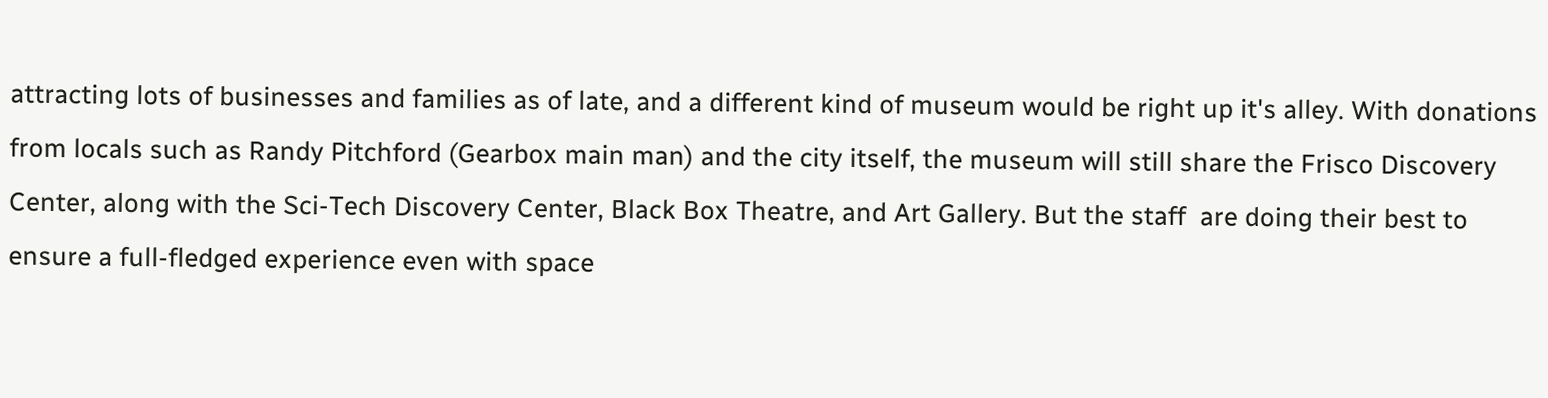attracting lots of businesses and families as of late, and a different kind of museum would be right up it's alley. With donations from locals such as Randy Pitchford (Gearbox main man) and the city itself, the museum will still share the Frisco Discovery Center, along with the Sci-Tech Discovery Center, Black Box Theatre, and Art Gallery. But the staff  are doing their best to ensure a full-fledged experience even with space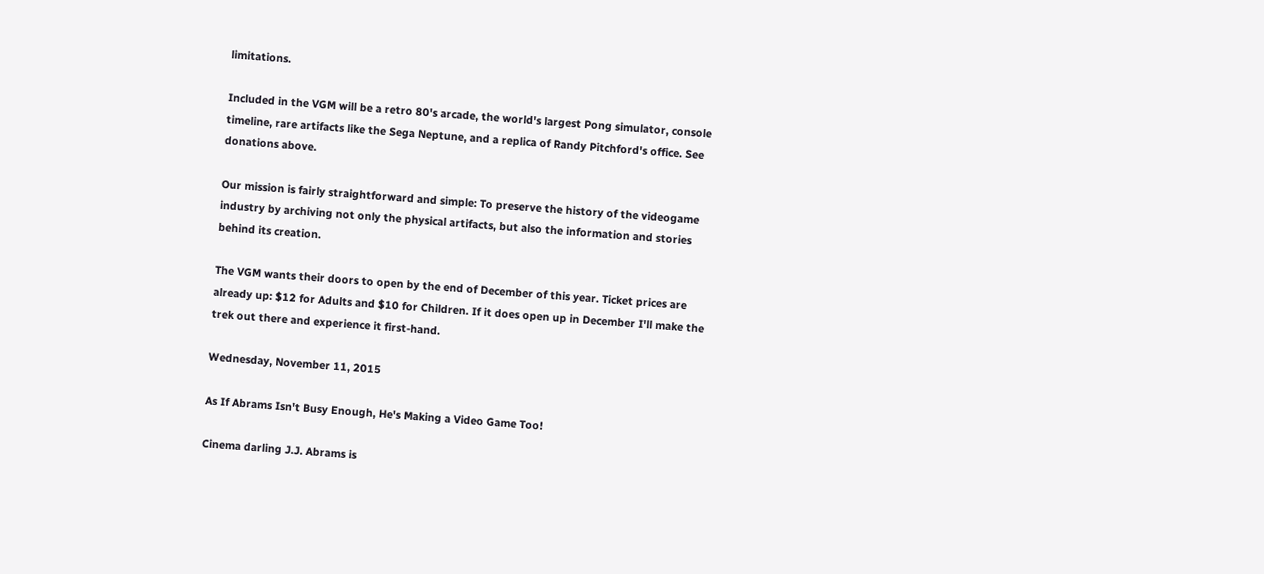limitations.

Included in the VGM will be a retro 80's arcade, the world's largest Pong simulator, console timeline, rare artifacts like the Sega Neptune, and a replica of Randy Pitchford's office. See donations above.

Our mission is fairly straightforward and simple: To preserve the history of the videogame industry by archiving not only the physical artifacts, but also the information and stories behind its creation.

The VGM wants their doors to open by the end of December of this year. Ticket prices are already up: $12 for Adults and $10 for Children. If it does open up in December I'll make the trek out there and experience it first-hand.

Wednesday, November 11, 2015

As If Abrams Isn't Busy Enough, He's Making a Video Game Too!

Cinema darling J.J. Abrams is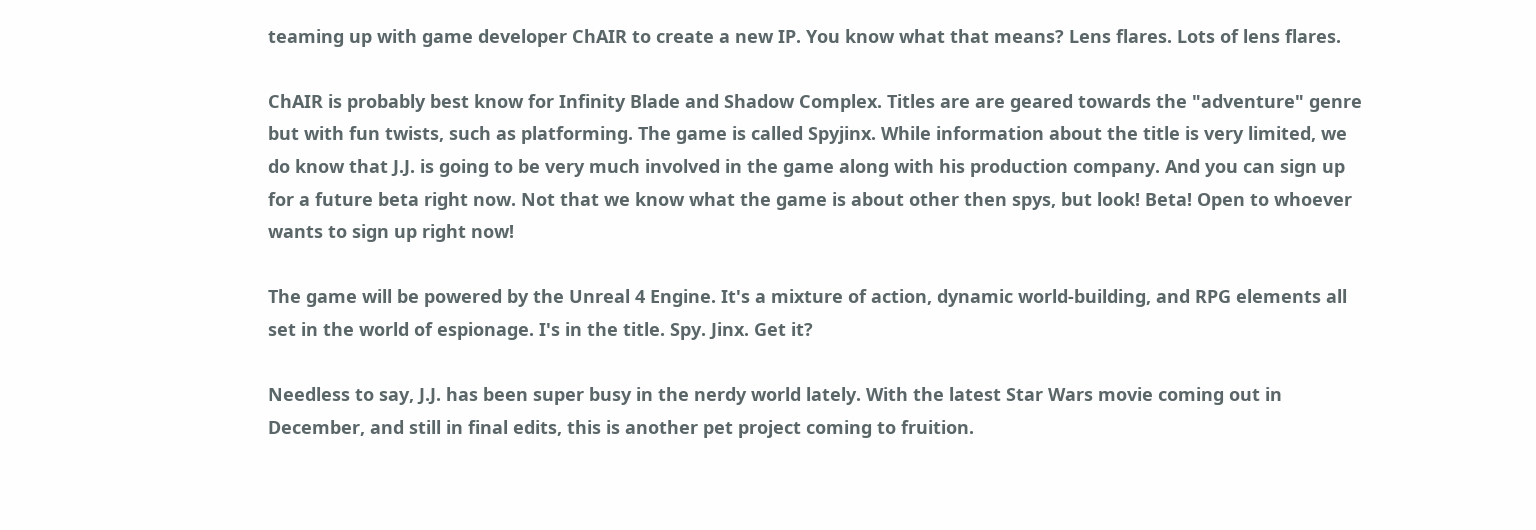teaming up with game developer ChAIR to create a new IP. You know what that means? Lens flares. Lots of lens flares.

ChAIR is probably best know for Infinity Blade and Shadow Complex. Titles are are geared towards the "adventure" genre but with fun twists, such as platforming. The game is called Spyjinx. While information about the title is very limited, we do know that J.J. is going to be very much involved in the game along with his production company. And you can sign up for a future beta right now. Not that we know what the game is about other then spys, but look! Beta! Open to whoever wants to sign up right now!

The game will be powered by the Unreal 4 Engine. It's a mixture of action, dynamic world-building, and RPG elements all set in the world of espionage. I's in the title. Spy. Jinx. Get it?

Needless to say, J.J. has been super busy in the nerdy world lately. With the latest Star Wars movie coming out in December, and still in final edits, this is another pet project coming to fruition.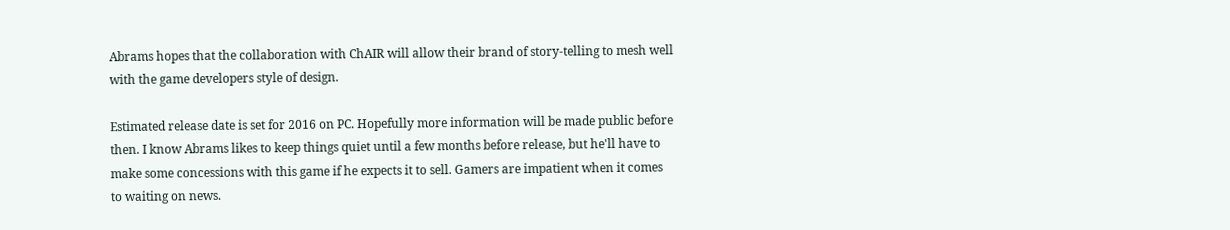Abrams hopes that the collaboration with ChAIR will allow their brand of story-telling to mesh well with the game developers style of design.

Estimated release date is set for 2016 on PC. Hopefully more information will be made public before then. I know Abrams likes to keep things quiet until a few months before release, but he'll have to make some concessions with this game if he expects it to sell. Gamers are impatient when it comes to waiting on news.